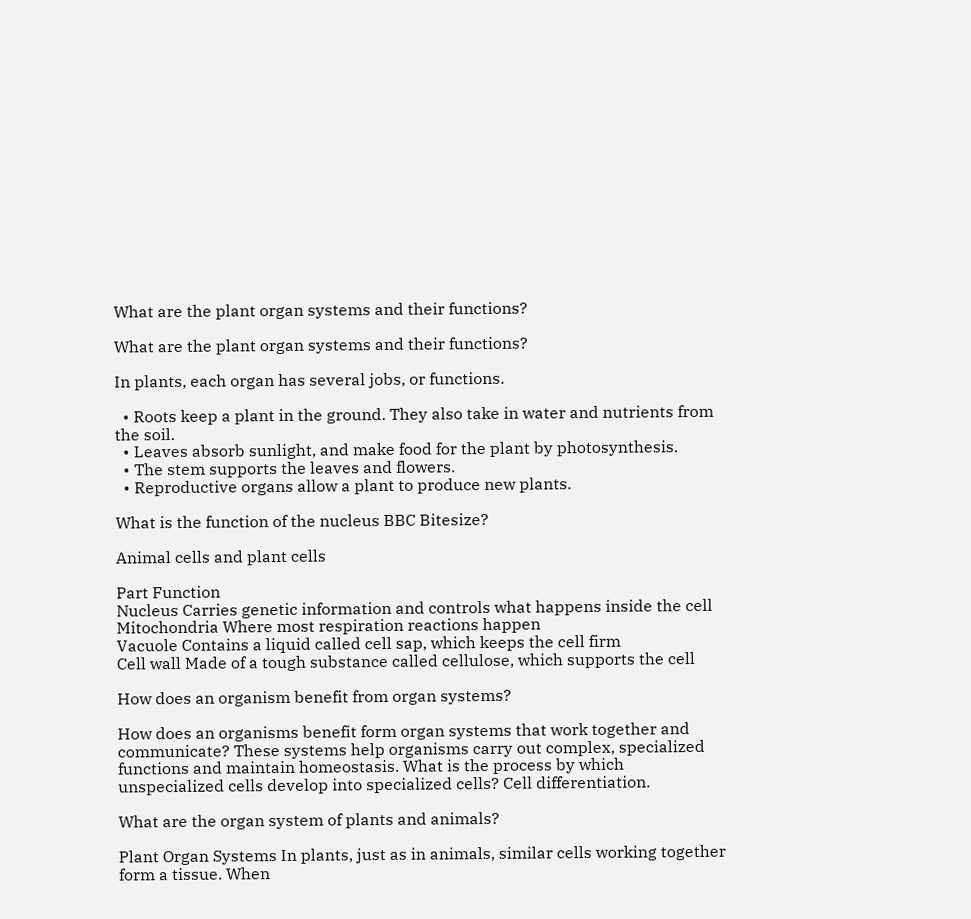What are the plant organ systems and their functions?

What are the plant organ systems and their functions?

In plants, each organ has several jobs, or functions.

  • Roots keep a plant in the ground. They also take in water and nutrients from the soil.
  • Leaves absorb sunlight, and make food for the plant by photosynthesis.
  • The stem supports the leaves and flowers.
  • Reproductive organs allow a plant to produce new plants.

What is the function of the nucleus BBC Bitesize?

Animal cells and plant cells

Part Function
Nucleus Carries genetic information and controls what happens inside the cell
Mitochondria Where most respiration reactions happen
Vacuole Contains a liquid called cell sap, which keeps the cell firm
Cell wall Made of a tough substance called cellulose, which supports the cell

How does an organism benefit from organ systems?

How does an organisms benefit form organ systems that work together and communicate? These systems help organisms carry out complex, specialized functions and maintain homeostasis. What is the process by which unspecialized cells develop into specialized cells? Cell differentiation.

What are the organ system of plants and animals?

Plant Organ Systems In plants, just as in animals, similar cells working together form a tissue. When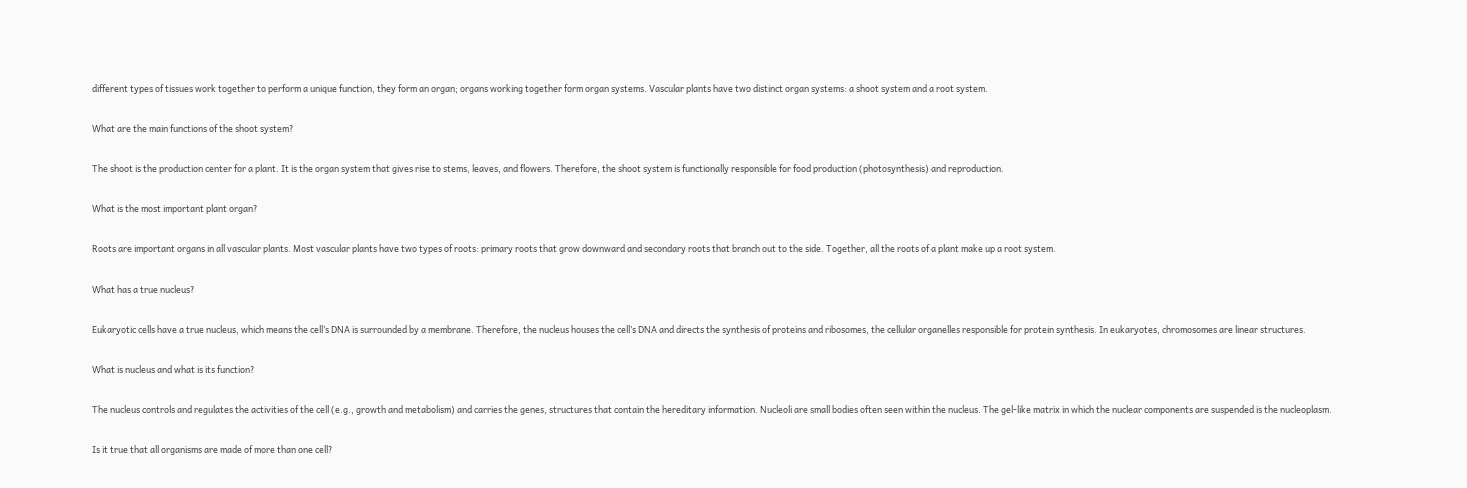different types of tissues work together to perform a unique function, they form an organ; organs working together form organ systems. Vascular plants have two distinct organ systems: a shoot system and a root system.

What are the main functions of the shoot system?

The shoot is the production center for a plant. It is the organ system that gives rise to stems, leaves, and flowers. Therefore, the shoot system is functionally responsible for food production (photosynthesis) and reproduction.

What is the most important plant organ?

Roots are important organs in all vascular plants. Most vascular plants have two types of roots: primary roots that grow downward and secondary roots that branch out to the side. Together, all the roots of a plant make up a root system.

What has a true nucleus?

Eukaryotic cells have a true nucleus, which means the cell’s DNA is surrounded by a membrane. Therefore, the nucleus houses the cell’s DNA and directs the synthesis of proteins and ribosomes, the cellular organelles responsible for protein synthesis. In eukaryotes, chromosomes are linear structures.

What is nucleus and what is its function?

The nucleus controls and regulates the activities of the cell (e.g., growth and metabolism) and carries the genes, structures that contain the hereditary information. Nucleoli are small bodies often seen within the nucleus. The gel-like matrix in which the nuclear components are suspended is the nucleoplasm.

Is it true that all organisms are made of more than one cell?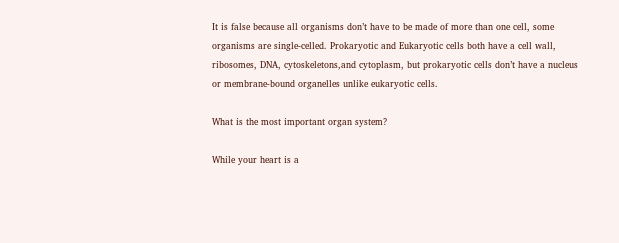It is false because all organisms don’t have to be made of more than one cell, some organisms are single-celled. Prokaryotic and Eukaryotic cells both have a cell wall, ribosomes, DNA, cytoskeletons,and cytoplasm, but prokaryotic cells don’t have a nucleus or membrane-bound organelles unlike eukaryotic cells.

What is the most important organ system?

While your heart is a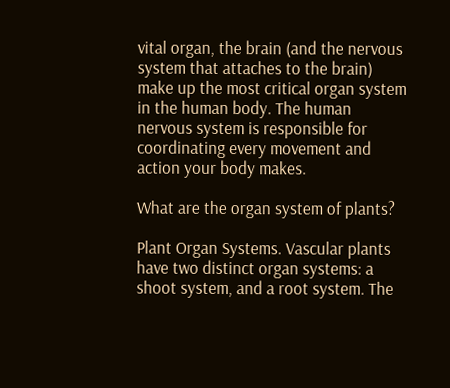vital organ, the brain (and the nervous system that attaches to the brain) make up the most critical organ system in the human body. The human nervous system is responsible for coordinating every movement and action your body makes.

What are the organ system of plants?

Plant Organ Systems. Vascular plants have two distinct organ systems: a shoot system, and a root system. The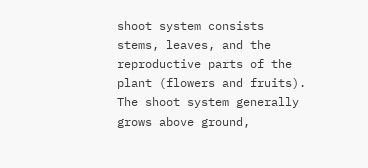shoot system consists stems, leaves, and the reproductive parts of the plant (flowers and fruits). The shoot system generally grows above ground,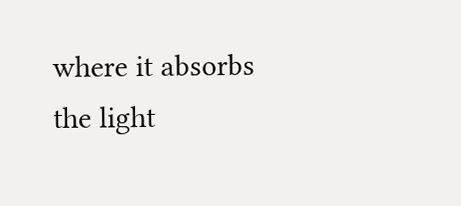where it absorbs the light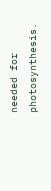needed for photosynthesis.